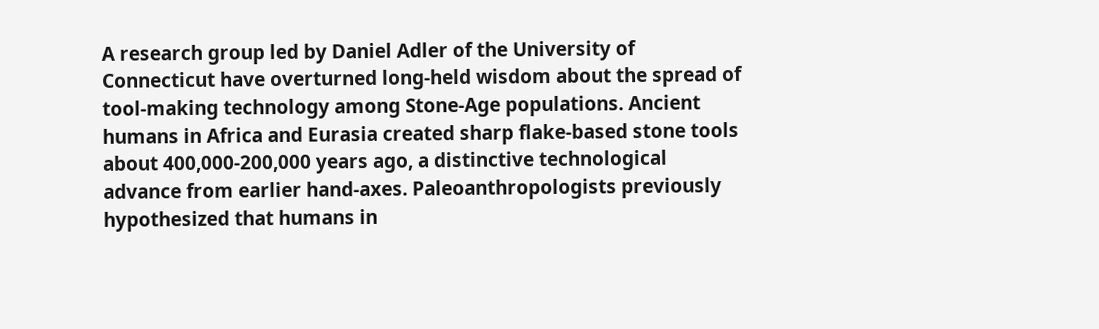A research group led by Daniel Adler of the University of Connecticut have overturned long-held wisdom about the spread of tool-making technology among Stone-Age populations. Ancient humans in Africa and Eurasia created sharp flake-based stone tools about 400,000-200,000 years ago, a distinctive technological advance from earlier hand-axes. Paleoanthropologists previously hypothesized that humans in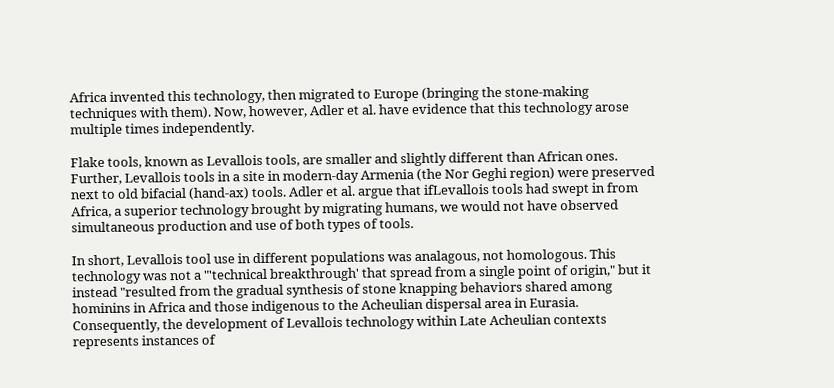Africa invented this technology, then migrated to Europe (bringing the stone-making techniques with them). Now, however, Adler et al. have evidence that this technology arose multiple times independently.

Flake tools, known as Levallois tools, are smaller and slightly different than African ones. Further, Levallois tools in a site in modern-day Armenia (the Nor Geghi region) were preserved next to old bifacial (hand-ax) tools. Adler et al. argue that ifLevallois tools had swept in from Africa, a superior technology brought by migrating humans, we would not have observed simultaneous production and use of both types of tools.

In short, Levallois tool use in different populations was analagous, not homologous. This technology was not a "'technical breakthrough' that spread from a single point of origin," but it instead "resulted from the gradual synthesis of stone knapping behaviors shared among hominins in Africa and those indigenous to the Acheulian dispersal area in Eurasia. Consequently, the development of Levallois technology within Late Acheulian contexts represents instances of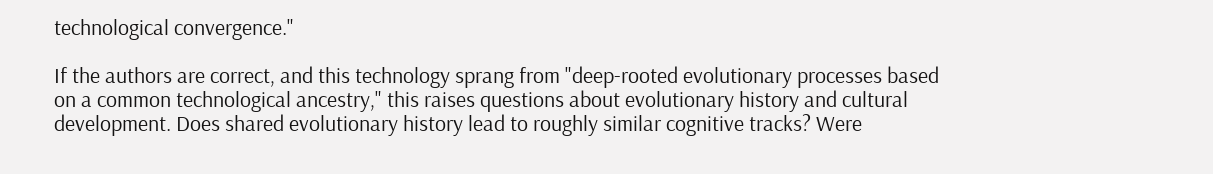technological convergence."

If the authors are correct, and this technology sprang from "deep-rooted evolutionary processes based on a common technological ancestry," this raises questions about evolutionary history and cultural development. Does shared evolutionary history lead to roughly similar cognitive tracks? Were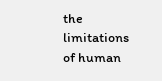the limitations of human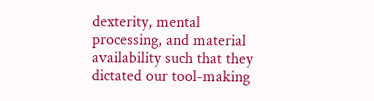dexterity, mental processing, and material availability such that they dictated our tool-making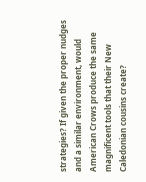strategies? If given the proper nudges and a similar environment, would American Crows produce the same magnificent tools that their New Caledonian cousins create?